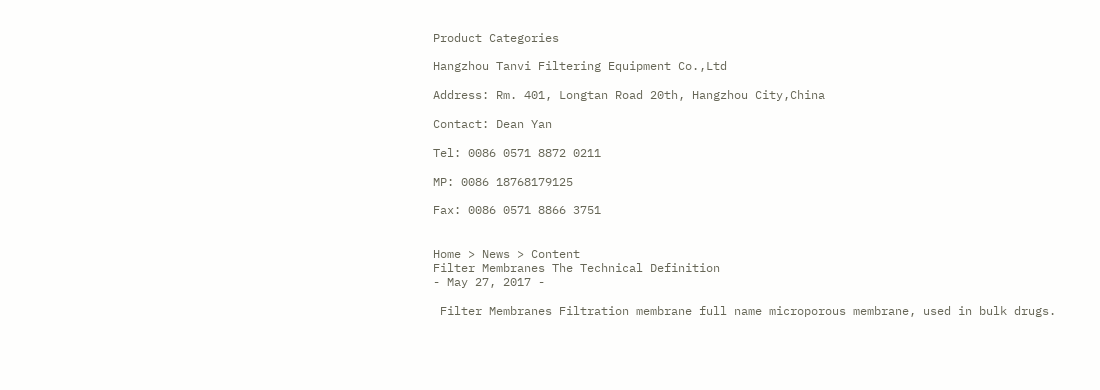Product Categories

Hangzhou Tanvi Filtering Equipment Co.,Ltd

Address: Rm. 401, Longtan Road 20th, Hangzhou City,China

Contact: Dean Yan

Tel: 0086 0571 8872 0211

MP: 0086 18768179125

Fax: 0086 0571 8866 3751


Home > News > Content
Filter Membranes The Technical Definition
- May 27, 2017 -

 Filter Membranes Filtration membrane full name microporous membrane, used in bulk drugs.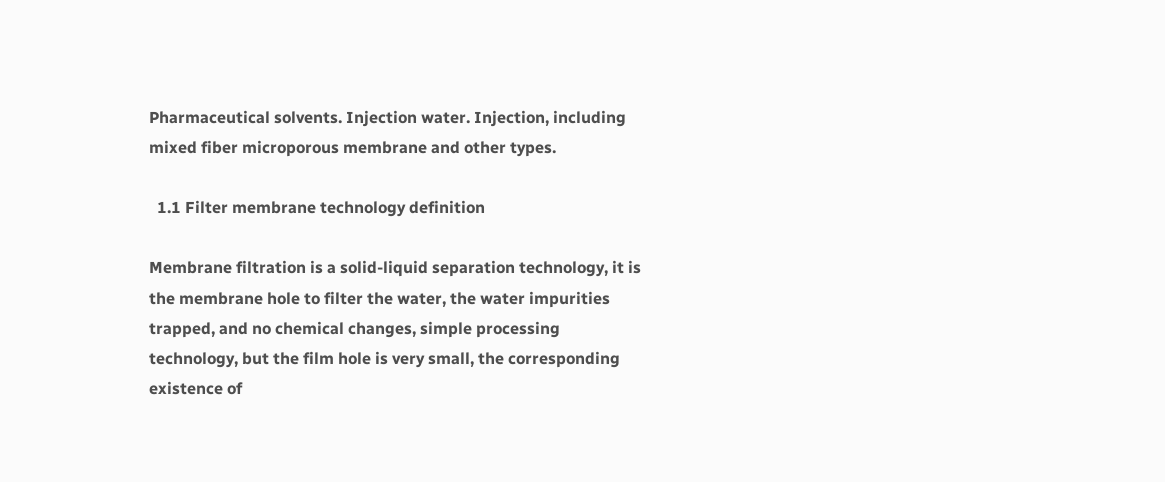Pharmaceutical solvents. Injection water. Injection, including mixed fiber microporous membrane and other types.

  1.1 Filter membrane technology definition

Membrane filtration is a solid-liquid separation technology, it is the membrane hole to filter the water, the water impurities trapped, and no chemical changes, simple processing technology, but the film hole is very small, the corresponding existence of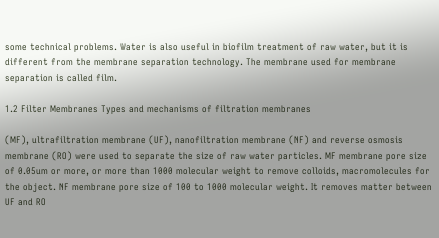some technical problems. Water is also useful in biofilm treatment of raw water, but it is different from the membrane separation technology. The membrane used for membrane separation is called film.

1.2 Filter Membranes Types and mechanisms of filtration membranes

(MF), ultrafiltration membrane (UF), nanofiltration membrane (NF) and reverse osmosis membrane (RO) were used to separate the size of raw water particles. MF membrane pore size of 0.05um or more, or more than 1000 molecular weight to remove colloids, macromolecules for the object. NF membrane pore size of 100 to 1000 molecular weight. It removes matter between UF and RO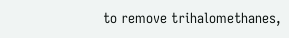to remove trihalomethanes,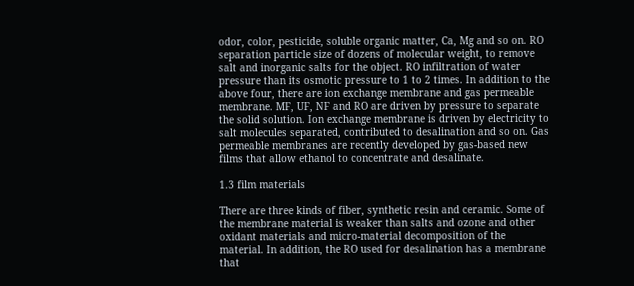odor, color, pesticide, soluble organic matter, Ca, Mg and so on. RO separation particle size of dozens of molecular weight, to remove salt and inorganic salts for the object. RO infiltration of water pressure than its osmotic pressure to 1 to 2 times. In addition to the above four, there are ion exchange membrane and gas permeable membrane. MF, UF, NF and RO are driven by pressure to separate the solid solution. Ion exchange membrane is driven by electricity to salt molecules separated, contributed to desalination and so on. Gas permeable membranes are recently developed by gas-based new films that allow ethanol to concentrate and desalinate.

1.3 film materials

There are three kinds of fiber, synthetic resin and ceramic. Some of the membrane material is weaker than salts and ozone and other oxidant materials and micro-material decomposition of the material. In addition, the RO used for desalination has a membrane that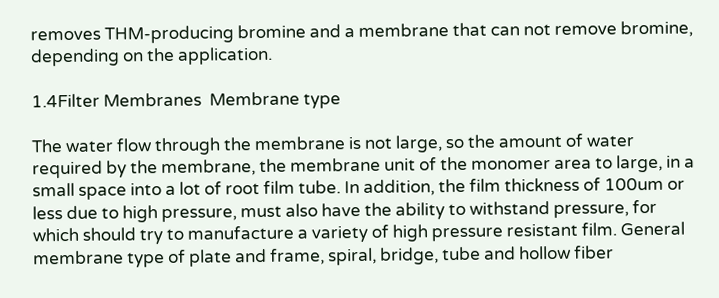removes THM-producing bromine and a membrane that can not remove bromine, depending on the application.

1.4Filter Membranes  Membrane type

The water flow through the membrane is not large, so the amount of water required by the membrane, the membrane unit of the monomer area to large, in a small space into a lot of root film tube. In addition, the film thickness of 100um or less due to high pressure, must also have the ability to withstand pressure, for which should try to manufacture a variety of high pressure resistant film. General membrane type of plate and frame, spiral, bridge, tube and hollow fiber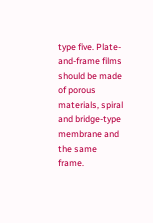type five. Plate-and-frame films should be made of porous materials, spiral and bridge-type membrane and the same frame.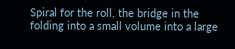Spiral for the roll, the bridge in the folding into a small volume into a large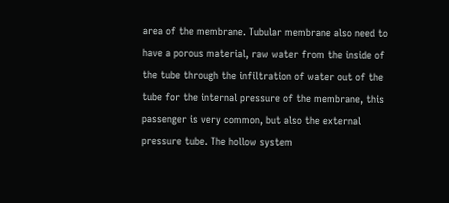area of the membrane. Tubular membrane also need to have a porous material, raw water from the inside of the tube through the infiltration of water out of the tube for the internal pressure of the membrane, this passenger is very common, but also the external pressure tube. The hollow system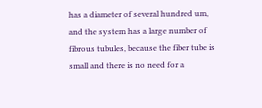has a diameter of several hundred um, and the system has a large number of fibrous tubules, because the fiber tube is small and there is no need for a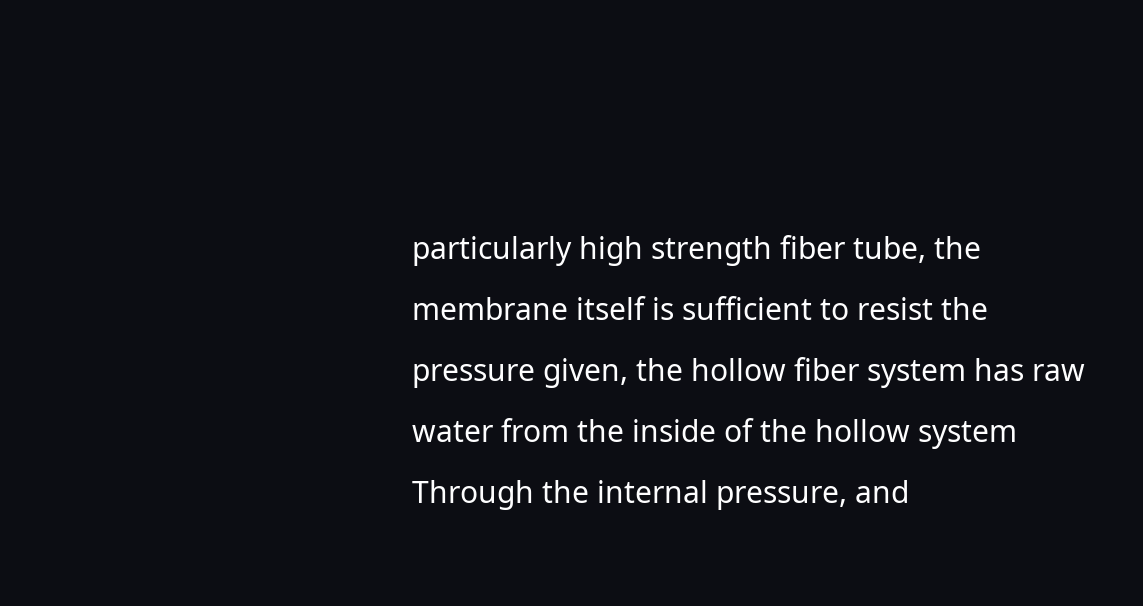particularly high strength fiber tube, the membrane itself is sufficient to resist the pressure given, the hollow fiber system has raw water from the inside of the hollow system Through the internal pressure, and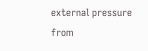external pressure from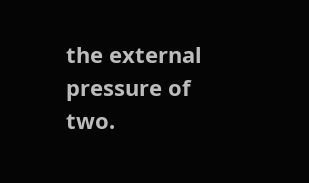the external pressure of two.